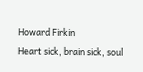Howard Firkin
Heart sick, brain sick, soul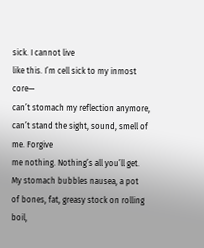sick. I cannot live
like this. I’m cell sick to my inmost core—
can’t stomach my reflection anymore,
can’t stand the sight, sound, smell of me. Forgive
me nothing. Nothing’s all you’ll get.
My stomach bubbles nausea, a pot
of bones, fat, greasy stock on rolling boil,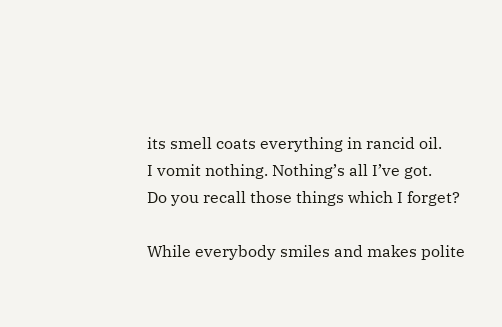its smell coats everything in rancid oil.
I vomit nothing. Nothing’s all I’ve got.
Do you recall those things which I forget?

While everybody smiles and makes polite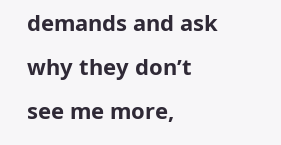demands and ask why they don’t see me more,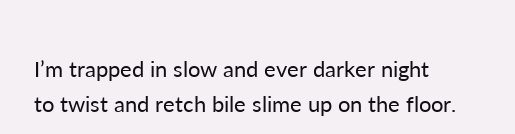I’m trapped in slow and ever darker night
to twist and retch bile slime up on the floor.